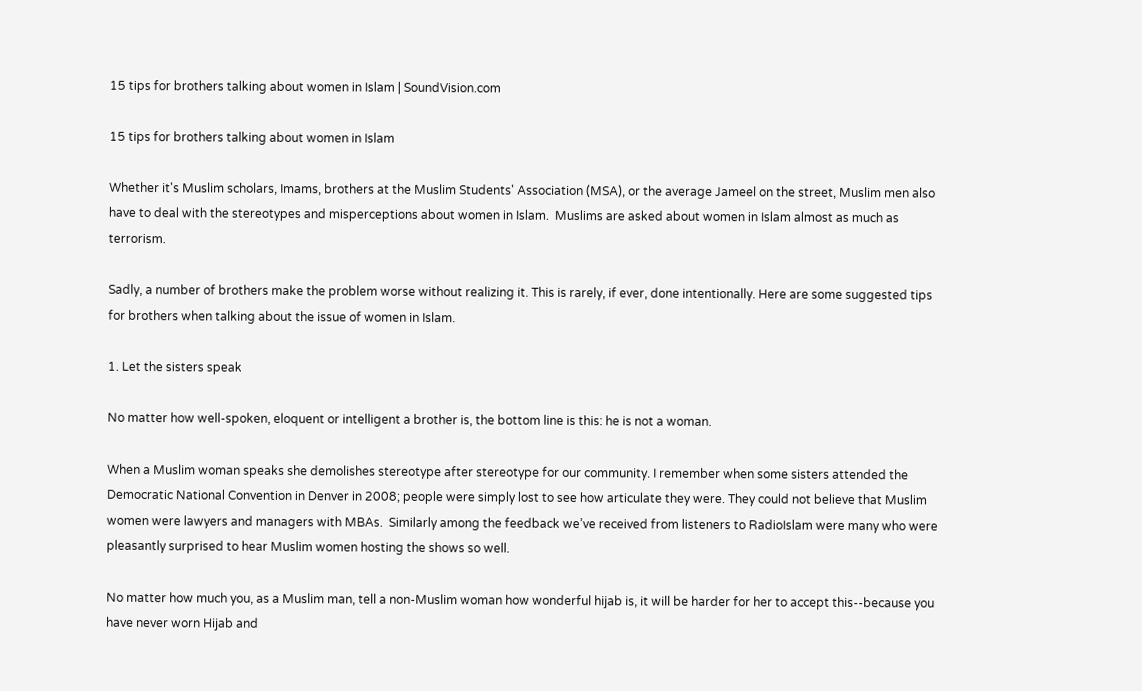15 tips for brothers talking about women in Islam | SoundVision.com

15 tips for brothers talking about women in Islam

Whether it's Muslim scholars, Imams, brothers at the Muslim Students' Association (MSA), or the average Jameel on the street, Muslim men also have to deal with the stereotypes and misperceptions about women in Islam.  Muslims are asked about women in Islam almost as much as terrorism.

Sadly, a number of brothers make the problem worse without realizing it. This is rarely, if ever, done intentionally. Here are some suggested tips for brothers when talking about the issue of women in Islam.

1. Let the sisters speak

No matter how well-spoken, eloquent or intelligent a brother is, the bottom line is this: he is not a woman.

When a Muslim woman speaks she demolishes stereotype after stereotype for our community. I remember when some sisters attended the Democratic National Convention in Denver in 2008; people were simply lost to see how articulate they were. They could not believe that Muslim women were lawyers and managers with MBAs.  Similarly among the feedback we’ve received from listeners to RadioIslam were many who were pleasantly surprised to hear Muslim women hosting the shows so well.

No matter how much you, as a Muslim man, tell a non-Muslim woman how wonderful hijab is, it will be harder for her to accept this--because you have never worn Hijab and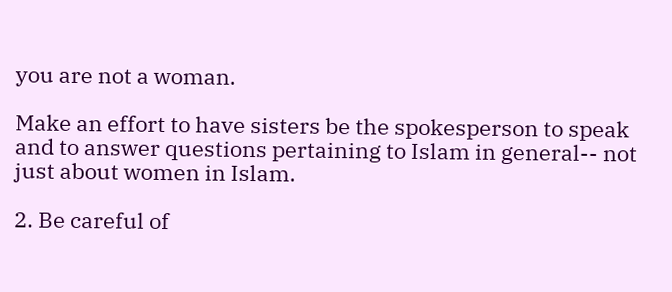you are not a woman.

Make an effort to have sisters be the spokesperson to speak and to answer questions pertaining to Islam in general-- not just about women in Islam.

2. Be careful of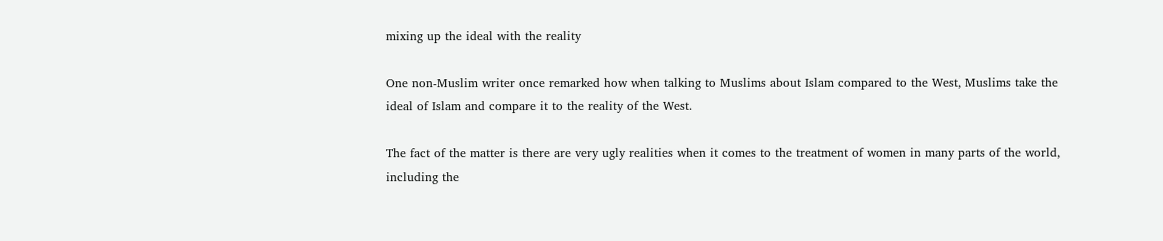mixing up the ideal with the reality

One non-Muslim writer once remarked how when talking to Muslims about Islam compared to the West, Muslims take the ideal of Islam and compare it to the reality of the West.

The fact of the matter is there are very ugly realities when it comes to the treatment of women in many parts of the world, including the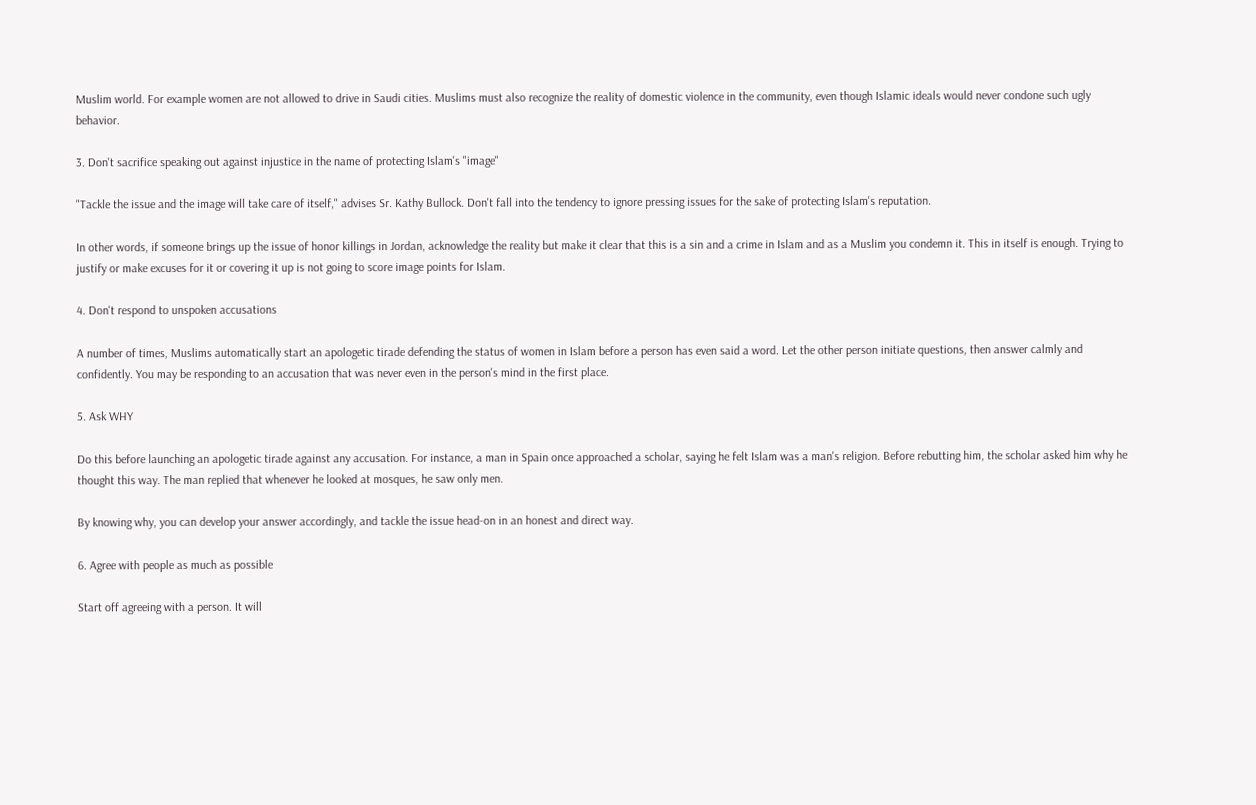Muslim world. For example women are not allowed to drive in Saudi cities. Muslims must also recognize the reality of domestic violence in the community, even though Islamic ideals would never condone such ugly behavior.

3. Don't sacrifice speaking out against injustice in the name of protecting Islam's "image"

"Tackle the issue and the image will take care of itself," advises Sr. Kathy Bullock. Don't fall into the tendency to ignore pressing issues for the sake of protecting Islam's reputation.

In other words, if someone brings up the issue of honor killings in Jordan, acknowledge the reality but make it clear that this is a sin and a crime in Islam and as a Muslim you condemn it. This in itself is enough. Trying to justify or make excuses for it or covering it up is not going to score image points for Islam.

4. Don't respond to unspoken accusations

A number of times, Muslims automatically start an apologetic tirade defending the status of women in Islam before a person has even said a word. Let the other person initiate questions, then answer calmly and confidently. You may be responding to an accusation that was never even in the person's mind in the first place.

5. Ask WHY

Do this before launching an apologetic tirade against any accusation. For instance, a man in Spain once approached a scholar, saying he felt Islam was a man's religion. Before rebutting him, the scholar asked him why he thought this way. The man replied that whenever he looked at mosques, he saw only men.

By knowing why, you can develop your answer accordingly, and tackle the issue head-on in an honest and direct way.

6. Agree with people as much as possible

Start off agreeing with a person. It will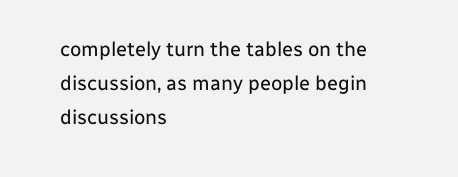completely turn the tables on the discussion, as many people begin discussions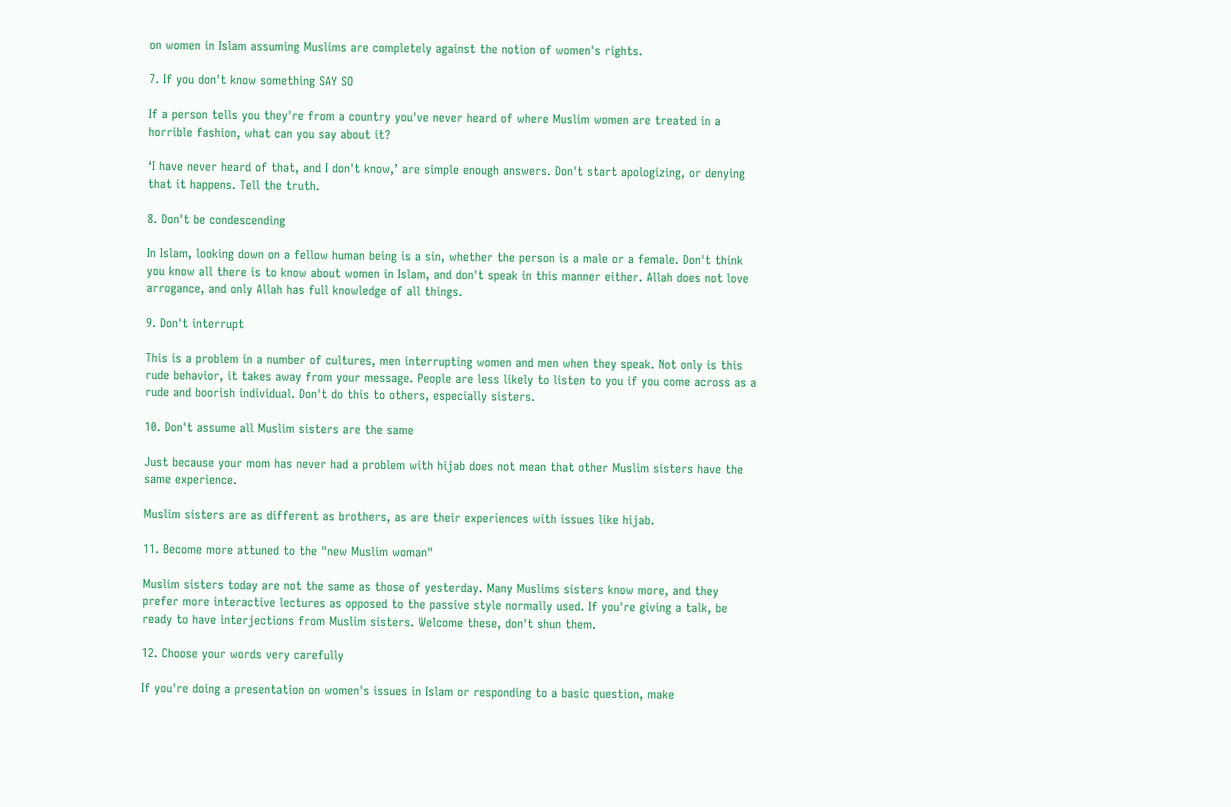on women in Islam assuming Muslims are completely against the notion of women's rights.

7. If you don't know something SAY SO

If a person tells you they're from a country you've never heard of where Muslim women are treated in a horrible fashion, what can you say about it?

‘I have never heard of that, and I don't know,’ are simple enough answers. Don't start apologizing, or denying that it happens. Tell the truth.

8. Don't be condescending

In Islam, looking down on a fellow human being is a sin, whether the person is a male or a female. Don't think you know all there is to know about women in Islam, and don't speak in this manner either. Allah does not love arrogance, and only Allah has full knowledge of all things.

9. Don't interrupt

This is a problem in a number of cultures, men interrupting women and men when they speak. Not only is this rude behavior, it takes away from your message. People are less likely to listen to you if you come across as a rude and boorish individual. Don't do this to others, especially sisters.

10. Don't assume all Muslim sisters are the same

Just because your mom has never had a problem with hijab does not mean that other Muslim sisters have the same experience.

Muslim sisters are as different as brothers, as are their experiences with issues like hijab.

11. Become more attuned to the "new Muslim woman"

Muslim sisters today are not the same as those of yesterday. Many Muslims sisters know more, and they prefer more interactive lectures as opposed to the passive style normally used. If you're giving a talk, be ready to have interjections from Muslim sisters. Welcome these, don't shun them.

12. Choose your words very carefully

If you're doing a presentation on women's issues in Islam or responding to a basic question, make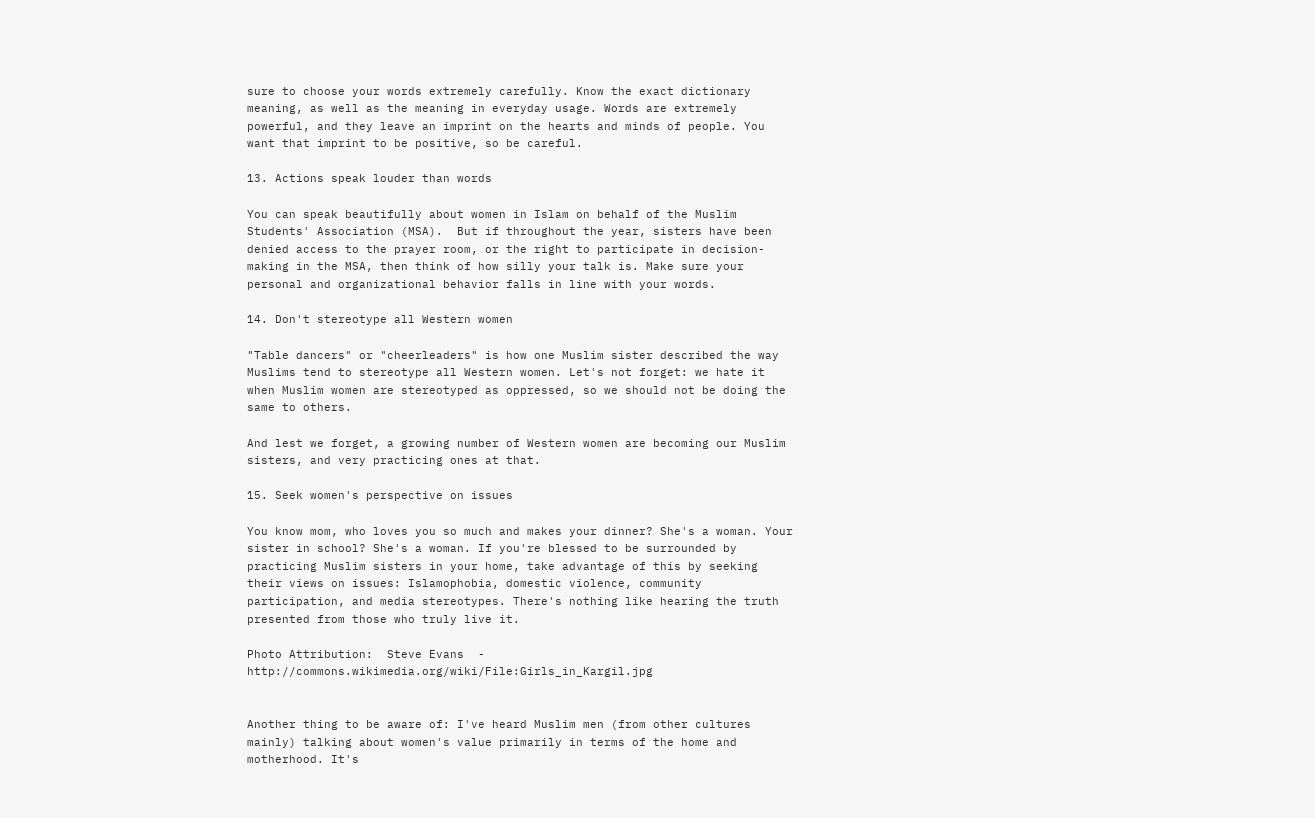sure to choose your words extremely carefully. Know the exact dictionary meaning, as well as the meaning in everyday usage. Words are extremely powerful, and they leave an imprint on the hearts and minds of people. You want that imprint to be positive, so be careful.

13. Actions speak louder than words

You can speak beautifully about women in Islam on behalf of the Muslim Students' Association (MSA).  But if throughout the year, sisters have been denied access to the prayer room, or the right to participate in decision-making in the MSA, then think of how silly your talk is. Make sure your personal and organizational behavior falls in line with your words.

14. Don't stereotype all Western women

"Table dancers" or "cheerleaders" is how one Muslim sister described the way Muslims tend to stereotype all Western women. Let's not forget: we hate it when Muslim women are stereotyped as oppressed, so we should not be doing the same to others.

And lest we forget, a growing number of Western women are becoming our Muslim sisters, and very practicing ones at that.

15. Seek women's perspective on issues

You know mom, who loves you so much and makes your dinner? She's a woman. Your sister in school? She's a woman. If you're blessed to be surrounded by practicing Muslim sisters in your home, take advantage of this by seeking their views on issues: Islamophobia, domestic violence, community participation, and media stereotypes. There's nothing like hearing the truth presented from those who truly live it.

Photo Attribution:  Steve Evans  -  http://commons.wikimedia.org/wiki/File:Girls_in_Kargil.jpg


Another thing to be aware of: I've heard Muslim men (from other cultures mainly) talking about women's value primarily in terms of the home and motherhood. It's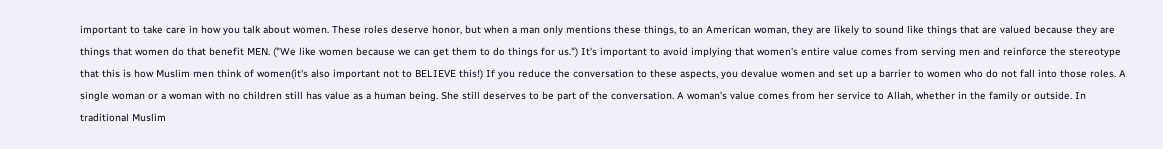important to take care in how you talk about women. These roles deserve honor, but when a man only mentions these things, to an American woman, they are likely to sound like things that are valued because they are things that women do that benefit MEN. ("We like women because we can get them to do things for us.") It's important to avoid implying that women's entire value comes from serving men and reinforce the stereotype that this is how Muslim men think of women(it's also important not to BELIEVE this!) If you reduce the conversation to these aspects, you devalue women and set up a barrier to women who do not fall into those roles. A single woman or a woman with no children still has value as a human being. She still deserves to be part of the conversation. A woman's value comes from her service to Allah, whether in the family or outside. In traditional Muslim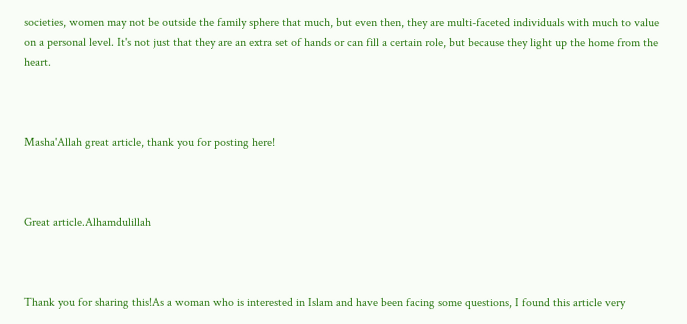societies, women may not be outside the family sphere that much, but even then, they are multi-faceted individuals with much to value on a personal level. It's not just that they are an extra set of hands or can fill a certain role, but because they light up the home from the heart.



Masha'Allah great article, thank you for posting here!



Great article.Alhamdulillah



Thank you for sharing this!As a woman who is interested in Islam and have been facing some questions, I found this article very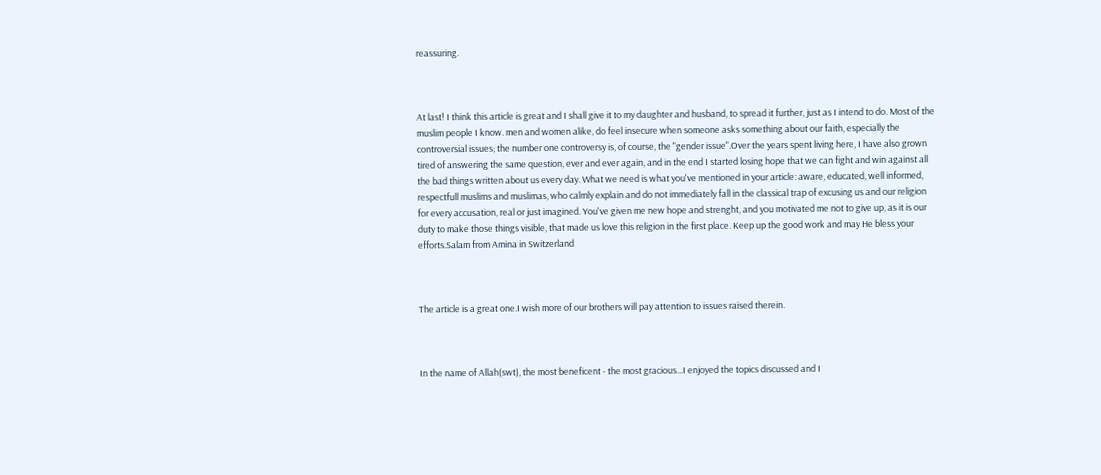reassuring.



At last! I think this article is great and I shall give it to my daughter and husband, to spread it further, just as I intend to do. Most of the muslim people I know. men and women alike, do feel insecure when someone asks something about our faith, especially the controversial issues; the number one controversy is, of course, the "gender issue".Over the years spent living here, I have also grown tired of answering the same question, ever and ever again, and in the end I started losing hope that we can fight and win against all the bad things written about us every day. What we need is what you've mentioned in your article: aware, educated, well informed, respectfull muslims and muslimas, who calmly explain and do not immediately fall in the classical trap of excusing us and our religion for every accusation, real or just imagined. You've given me new hope and strenght, and you motivated me not to give up, as it is our duty to make those things visible, that made us love this religion in the first place. Keep up the good work and may He bless your efforts.Salam from Amina in Switzerland



The article is a great one.I wish more of our brothers will pay attention to issues raised therein.



In the name of Allah(swt), the most beneficent - the most gracious...I enjoyed the topics discussed and I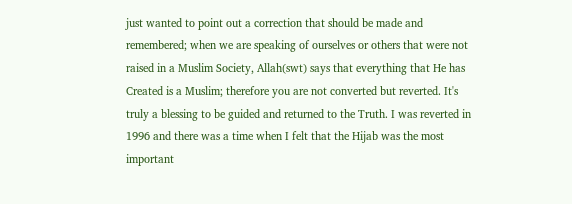just wanted to point out a correction that should be made and remembered; when we are speaking of ourselves or others that were not raised in a Muslim Society, Allah(swt) says that everything that He has Created is a Muslim; therefore you are not converted but reverted. It's truly a blessing to be guided and returned to the Truth. I was reverted in 1996 and there was a time when I felt that the Hijab was the most important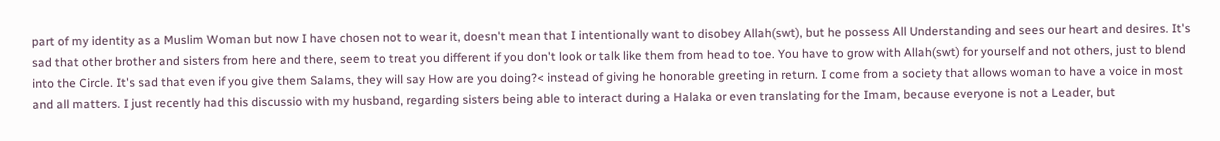part of my identity as a Muslim Woman but now I have chosen not to wear it, doesn't mean that I intentionally want to disobey Allah(swt), but he possess All Understanding and sees our heart and desires. It's sad that other brother and sisters from here and there, seem to treat you different if you don't look or talk like them from head to toe. You have to grow with Allah(swt) for yourself and not others, just to blend into the Circle. It's sad that even if you give them Salams, they will say How are you doing?< instead of giving he honorable greeting in return. I come from a society that allows woman to have a voice in most and all matters. I just recently had this discussio with my husband, regarding sisters being able to interact during a Halaka or even translating for the Imam, because everyone is not a Leader, but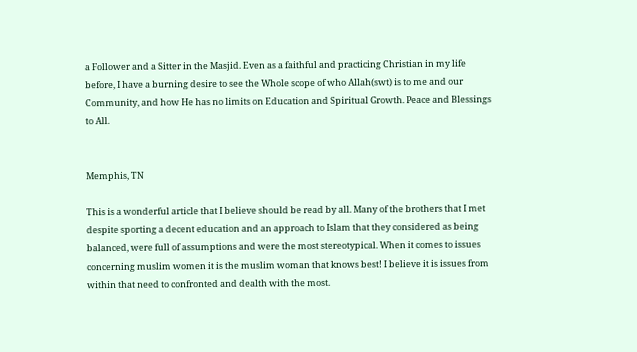a Follower and a Sitter in the Masjid. Even as a faithful and practicing Christian in my life before, I have a burning desire to see the Whole scope of who Allah(swt) is to me and our Community, and how He has no limits on Education and Spiritual Growth. Peace and Blessings to All.


Memphis, TN

This is a wonderful article that I believe should be read by all. Many of the brothers that I met despite sporting a decent education and an approach to Islam that they considered as being balanced, were full of assumptions and were the most stereotypical. When it comes to issues concerning muslim women it is the muslim woman that knows best! I believe it is issues from within that need to confronted and dealth with the most.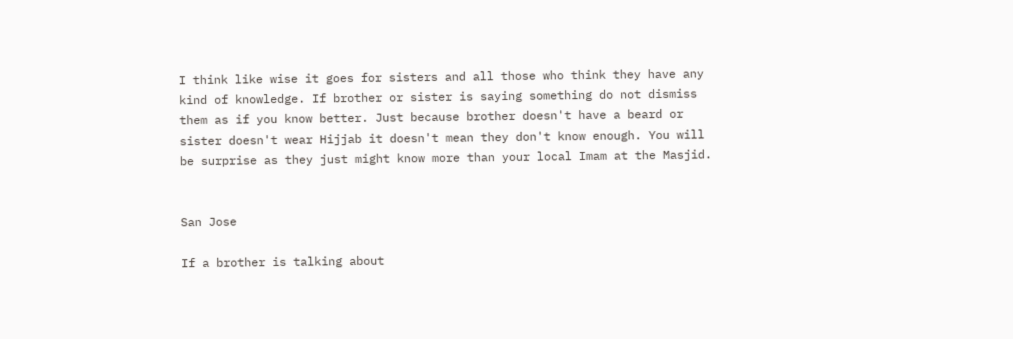I think like wise it goes for sisters and all those who think they have any kind of knowledge. If brother or sister is saying something do not dismiss them as if you know better. Just because brother doesn't have a beard or sister doesn't wear Hijjab it doesn't mean they don't know enough. You will be surprise as they just might know more than your local Imam at the Masjid.


San Jose

If a brother is talking about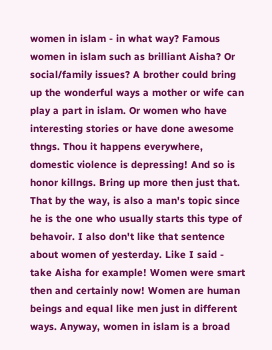women in islam - in what way? Famous women in islam such as brilliant Aisha? Or social/family issues? A brother could bring up the wonderful ways a mother or wife can play a part in islam. Or women who have interesting stories or have done awesome thngs. Thou it happens everywhere, domestic violence is depressing! And so is honor killngs. Bring up more then just that. That by the way, is also a man's topic since he is the one who usually starts this type of behavoir. I also don't like that sentence about women of yesterday. Like I said - take Aisha for example! Women were smart then and certainly now! Women are human beings and equal like men just in different ways. Anyway, women in islam is a broad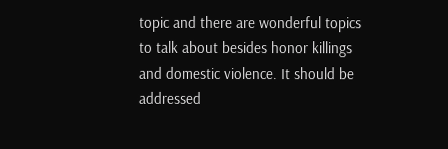topic and there are wonderful topics to talk about besides honor killings and domestic violence. It should be addressed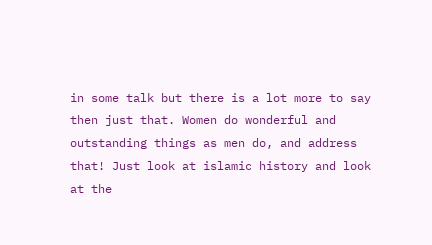in some talk but there is a lot more to say then just that. Women do wonderful and outstanding things as men do, and address that! Just look at islamic history and look at the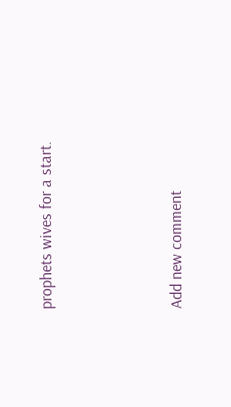prophets wives for a start.




Add new comment